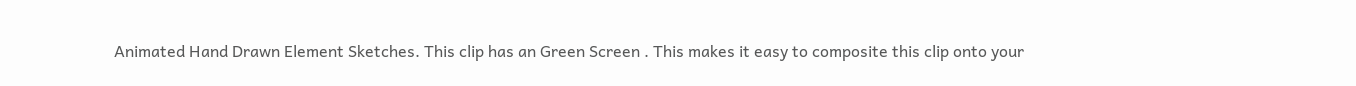Animated Hand Drawn Element Sketches. This clip has an Green Screen . This makes it easy to composite this clip onto your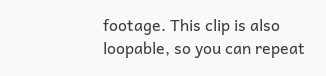footage. This clip is also loopable, so you can repeat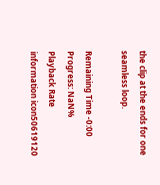the clip at the ends for one seamless loop.

Remaining Time -0:00
Progress: NaN%
Playback Rate
information icon50619120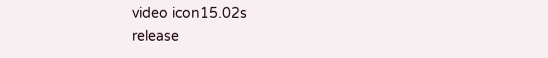video icon15.02s
release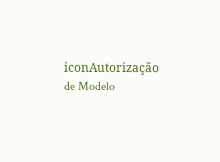iconAutorização de Modelo